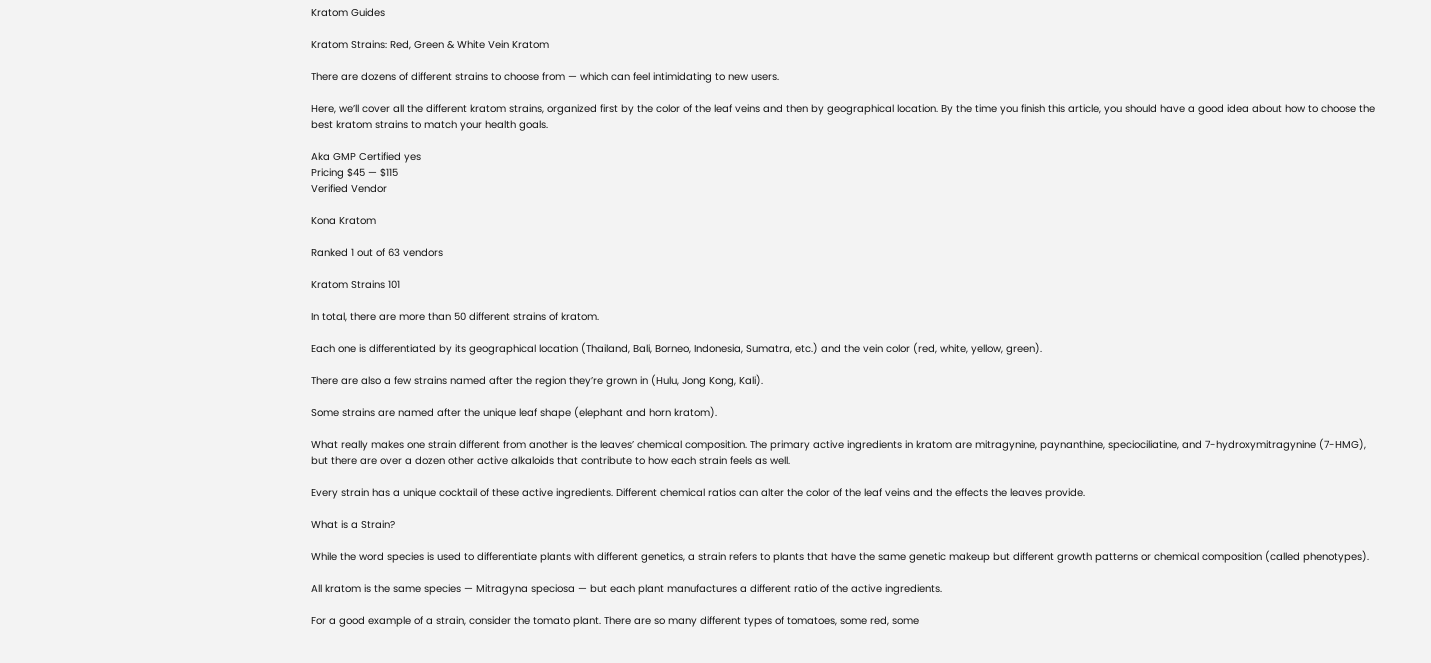Kratom Guides

Kratom Strains: Red, Green & White Vein Kratom

There are dozens of different strains to choose from — which can feel intimidating to new users.

Here, we’ll cover all the different kratom strains, organized first by the color of the leaf veins and then by geographical location. By the time you finish this article, you should have a good idea about how to choose the best kratom strains to match your health goals.

Aka GMP Certified yes
Pricing $45 — $115
Verified Vendor

Kona Kratom

Ranked 1 out of 63 vendors

Kratom Strains 101

In total, there are more than 50 different strains of kratom.

Each one is differentiated by its geographical location (Thailand, Bali, Borneo, Indonesia, Sumatra, etc.) and the vein color (red, white, yellow, green).

There are also a few strains named after the region they’re grown in (Hulu, Jong Kong, Kali).

Some strains are named after the unique leaf shape (elephant and horn kratom).

What really makes one strain different from another is the leaves’ chemical composition. The primary active ingredients in kratom are mitragynine, paynanthine, speciociliatine, and 7-hydroxymitragynine (7-HMG), but there are over a dozen other active alkaloids that contribute to how each strain feels as well.

Every strain has a unique cocktail of these active ingredients. Different chemical ratios can alter the color of the leaf veins and the effects the leaves provide.

What is a Strain?

While the word species is used to differentiate plants with different genetics, a strain refers to plants that have the same genetic makeup but different growth patterns or chemical composition (called phenotypes).

All kratom is the same species — Mitragyna speciosa — but each plant manufactures a different ratio of the active ingredients.

For a good example of a strain, consider the tomato plant. There are so many different types of tomatoes, some red, some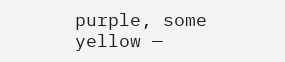purple, some yellow —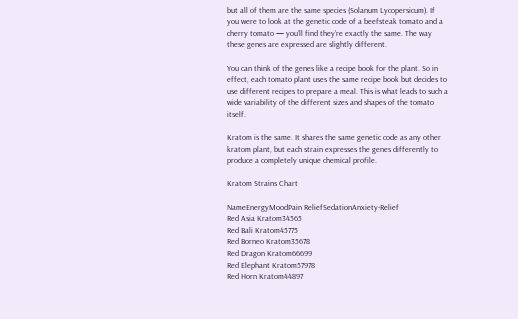but all of them are the same species (Solanum Lycopersicum). If you were to look at the genetic code of a beefsteak tomato and a cherry tomato — you’ll find they’re exactly the same. The way these genes are expressed are slightly different.

You can think of the genes like a recipe book for the plant. So in effect, each tomato plant uses the same recipe book but decides to use different recipes to prepare a meal. This is what leads to such a wide variability of the different sizes and shapes of the tomato itself.

Kratom is the same. It shares the same genetic code as any other kratom plant, but each strain expresses the genes differently to produce a completely unique chemical profile.

Kratom Strains Chart

NameEnergyMoodPain ReliefSedationAnxiety-Relief
Red Asia Kratom34565
Red Bali Kratom45775
Red Borneo Kratom35678
Red Dragon Kratom66699
Red Elephant Kratom57978
Red Horn Kratom44897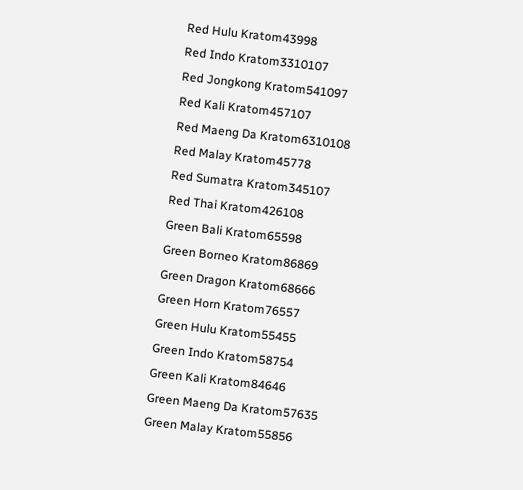Red Hulu Kratom43998
Red Indo Kratom3310107
Red Jongkong Kratom541097
Red Kali Kratom457107
Red Maeng Da Kratom6310108
Red Malay Kratom45778
Red Sumatra Kratom345107
Red Thai Kratom426108
Green Bali Kratom65598
Green Borneo Kratom86869
Green Dragon Kratom68666
Green Horn Kratom76557
Green Hulu Kratom55455
Green Indo Kratom58754
Green Kali Kratom84646
Green Maeng Da Kratom57635
Green Malay Kratom55856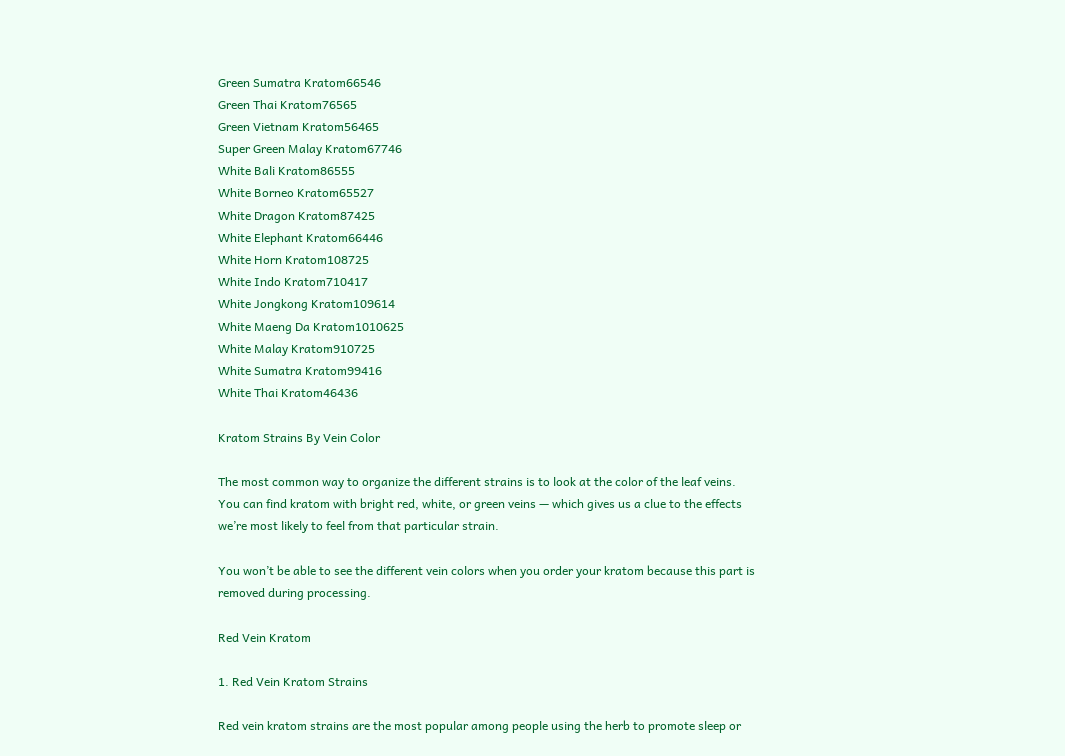Green Sumatra Kratom66546
Green Thai Kratom76565
Green Vietnam Kratom56465
Super Green Malay Kratom67746
White Bali Kratom86555
White Borneo Kratom65527
White Dragon Kratom87425
White Elephant Kratom66446
White Horn Kratom108725
White Indo Kratom710417
White Jongkong Kratom109614
White Maeng Da Kratom1010625
White Malay Kratom910725
White Sumatra Kratom99416
White Thai Kratom46436

Kratom Strains By Vein Color

The most common way to organize the different strains is to look at the color of the leaf veins. You can find kratom with bright red, white, or green veins — which gives us a clue to the effects we’re most likely to feel from that particular strain.

You won’t be able to see the different vein colors when you order your kratom because this part is removed during processing.

Red Vein Kratom

1. Red Vein Kratom Strains

Red vein kratom strains are the most popular among people using the herb to promote sleep or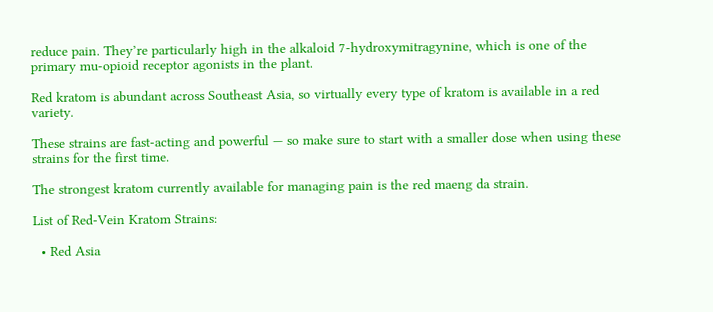reduce pain. They’re particularly high in the alkaloid 7-hydroxymitragynine, which is one of the primary mu-opioid receptor agonists in the plant.

Red kratom is abundant across Southeast Asia, so virtually every type of kratom is available in a red variety.

These strains are fast-acting and powerful — so make sure to start with a smaller dose when using these strains for the first time.

The strongest kratom currently available for managing pain is the red maeng da strain.

List of Red-Vein Kratom Strains:

  • Red Asia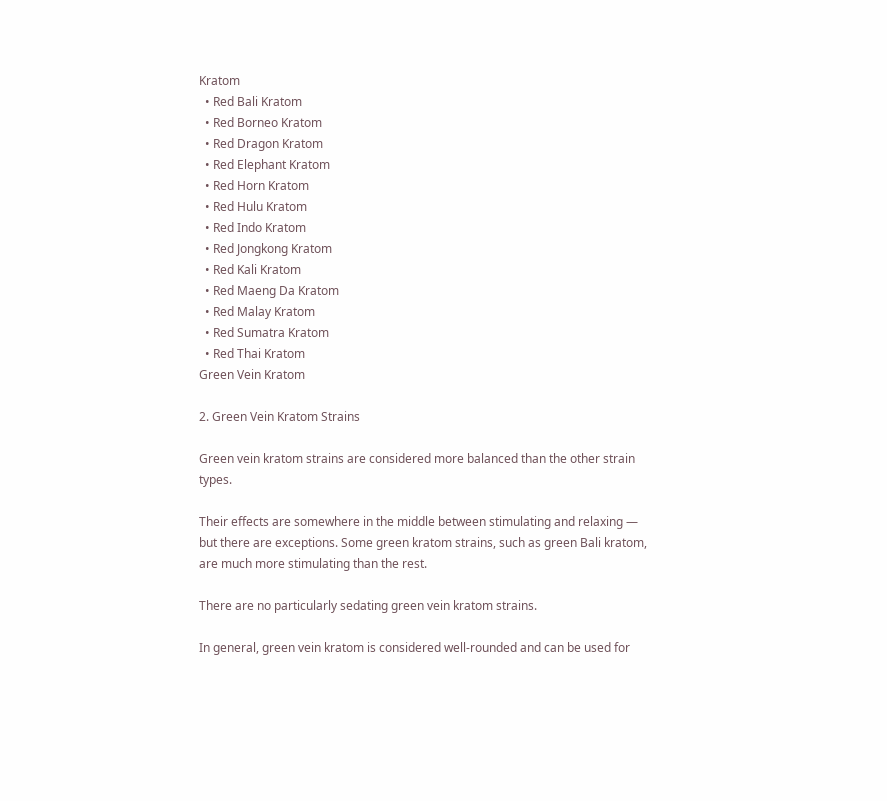Kratom
  • Red Bali Kratom
  • Red Borneo Kratom
  • Red Dragon Kratom
  • Red Elephant Kratom
  • Red Horn Kratom
  • Red Hulu Kratom
  • Red Indo Kratom
  • Red Jongkong Kratom
  • Red Kali Kratom
  • Red Maeng Da Kratom
  • Red Malay Kratom
  • Red Sumatra Kratom
  • Red Thai Kratom
Green Vein Kratom

2. Green Vein Kratom Strains

Green vein kratom strains are considered more balanced than the other strain types.

Their effects are somewhere in the middle between stimulating and relaxing — but there are exceptions. Some green kratom strains, such as green Bali kratom, are much more stimulating than the rest.

There are no particularly sedating green vein kratom strains.

In general, green vein kratom is considered well-rounded and can be used for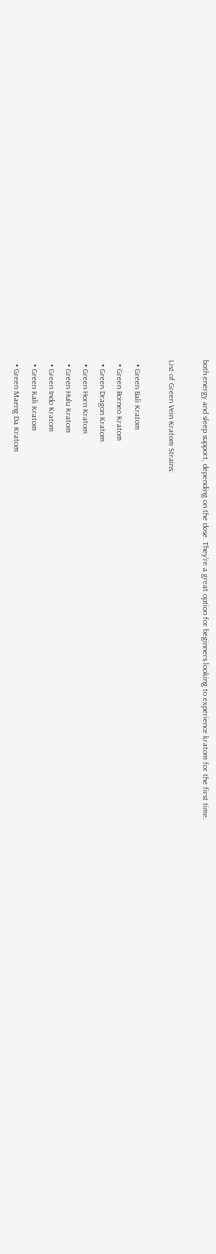both energy and sleep support, depending on the dose. They’re a great option for beginners looking to experience kratom for the first time.

List of Green Vein Kratom Strains:

  • Green Bali Kratom
  • Green Borneo Kratom
  • Green Dragon Kratom
  • Green Horn Kratom
  • Green Hulu Kratom
  • Green Indo Kratom
  • Green Kali Kratom
  • Green Maeng Da Kratom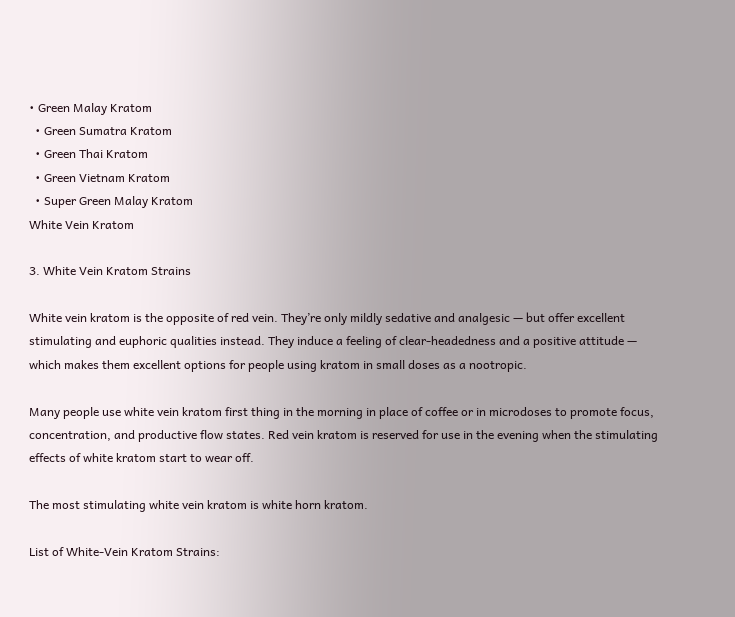• Green Malay Kratom
  • Green Sumatra Kratom
  • Green Thai Kratom
  • Green Vietnam Kratom
  • Super Green Malay Kratom
White Vein Kratom

3. White Vein Kratom Strains

White vein kratom is the opposite of red vein. They’re only mildly sedative and analgesic — but offer excellent stimulating and euphoric qualities instead. They induce a feeling of clear-headedness and a positive attitude — which makes them excellent options for people using kratom in small doses as a nootropic.

Many people use white vein kratom first thing in the morning in place of coffee or in microdoses to promote focus, concentration, and productive flow states. Red vein kratom is reserved for use in the evening when the stimulating effects of white kratom start to wear off.

The most stimulating white vein kratom is white horn kratom.

List of White-Vein Kratom Strains: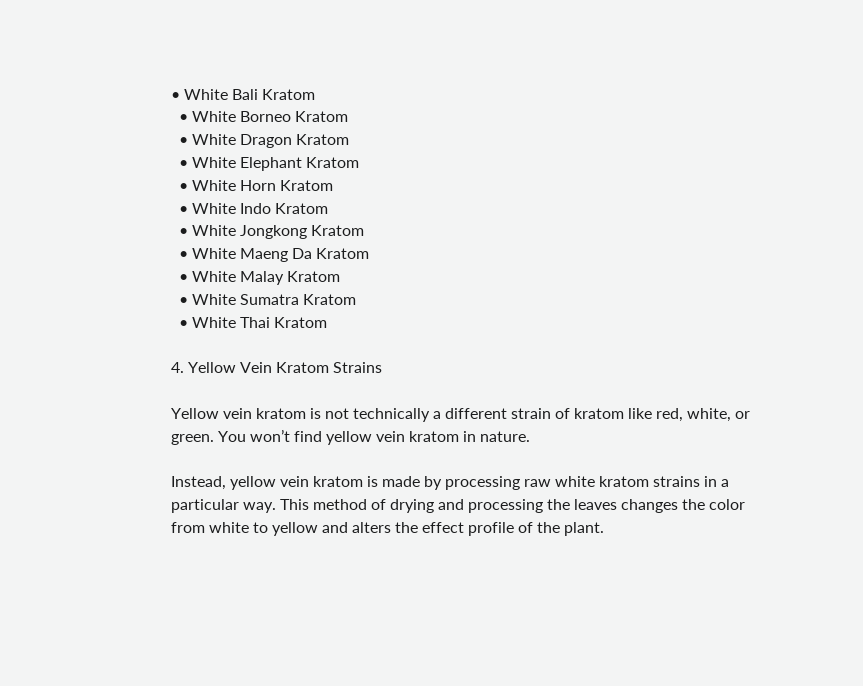• White Bali Kratom
  • White Borneo Kratom
  • White Dragon Kratom
  • White Elephant Kratom
  • White Horn Kratom
  • White Indo Kratom
  • White Jongkong Kratom
  • White Maeng Da Kratom
  • White Malay Kratom
  • White Sumatra Kratom
  • White Thai Kratom

4. Yellow Vein Kratom Strains

Yellow vein kratom is not technically a different strain of kratom like red, white, or green. You won’t find yellow vein kratom in nature.

Instead, yellow vein kratom is made by processing raw white kratom strains in a particular way. This method of drying and processing the leaves changes the color from white to yellow and alters the effect profile of the plant.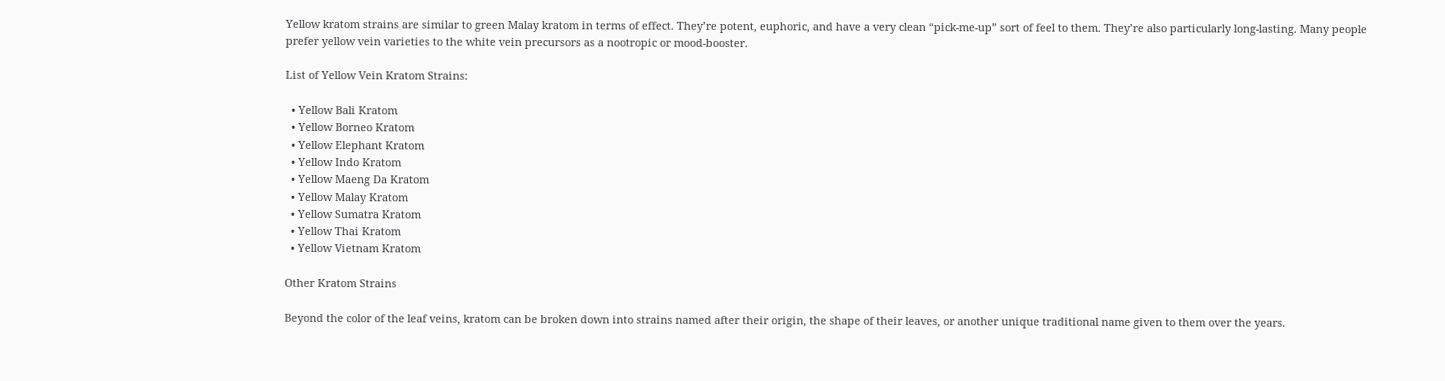Yellow kratom strains are similar to green Malay kratom in terms of effect. They’re potent, euphoric, and have a very clean “pick-me-up” sort of feel to them. They’re also particularly long-lasting. Many people prefer yellow vein varieties to the white vein precursors as a nootropic or mood-booster.

List of Yellow Vein Kratom Strains:

  • Yellow Bali Kratom
  • Yellow Borneo Kratom
  • Yellow Elephant Kratom
  • Yellow Indo Kratom
  • Yellow Maeng Da Kratom
  • Yellow Malay Kratom
  • Yellow Sumatra Kratom
  • Yellow Thai Kratom
  • Yellow Vietnam Kratom

Other Kratom Strains

Beyond the color of the leaf veins, kratom can be broken down into strains named after their origin, the shape of their leaves, or another unique traditional name given to them over the years.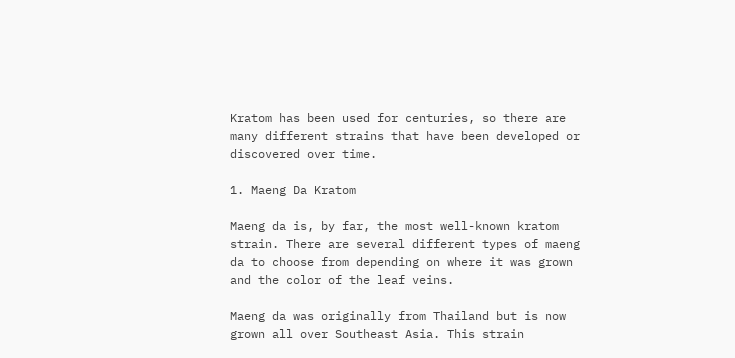Kratom has been used for centuries, so there are many different strains that have been developed or discovered over time.

1. Maeng Da Kratom

Maeng da is, by far, the most well-known kratom strain. There are several different types of maeng da to choose from depending on where it was grown and the color of the leaf veins.

Maeng da was originally from Thailand but is now grown all over Southeast Asia. This strain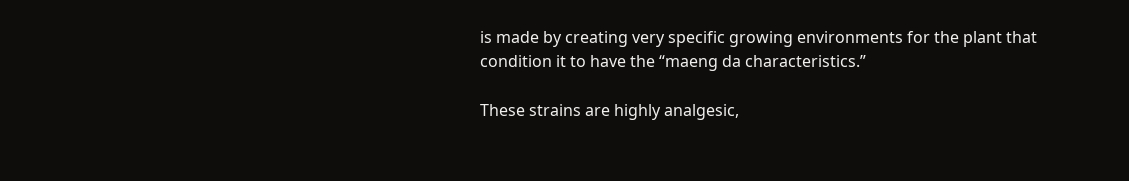is made by creating very specific growing environments for the plant that condition it to have the “maeng da characteristics.”

These strains are highly analgesic,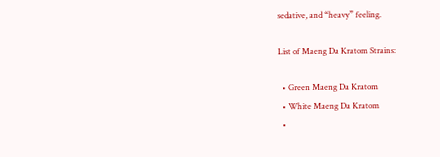sedative, and “heavy” feeling.

List of Maeng Da Kratom Strains:

  • Green Maeng Da Kratom
  • White Maeng Da Kratom
  •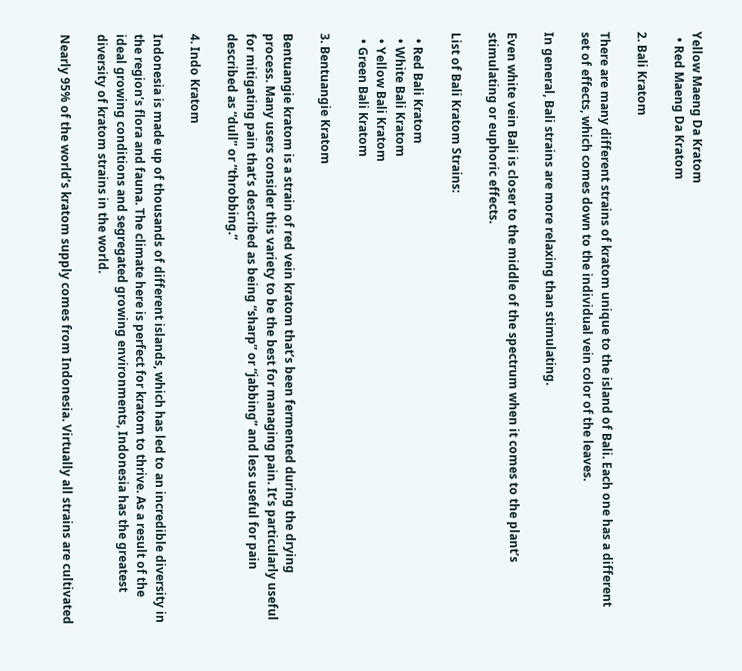Yellow Maeng Da Kratom
  • Red Maeng Da Kratom

2. Bali Kratom

There are many different strains of kratom unique to the island of Bali. Each one has a different set of effects, which comes down to the individual vein color of the leaves.

In general, Bali strains are more relaxing than stimulating.

Even white vein Bali is closer to the middle of the spectrum when it comes to the plant’s stimulating or euphoric effects.

List of Bali Kratom Strains:

  • Red Bali Kratom
  • White Bali Kratom
  • Yellow Bali Kratom
  • Green Bali Kratom

3. Bentuangie Kratom

Bentuangie kratom is a strain of red vein kratom that’s been fermented during the drying process. Many users consider this variety to be the best for managing pain. It’s particularly useful for mitigating pain that’s described as being “sharp” or “jabbing” and less useful for pain described as “dull” or “throbbing.”

4. Indo Kratom

Indonesia is made up of thousands of different islands, which has led to an incredible diversity in the region’s flora and fauna. The climate here is perfect for kratom to thrive. As a result of the ideal growing conditions and segregated growing environments, Indonesia has the greatest diversity of kratom strains in the world.

Nearly 95% of the world’s kratom supply comes from Indonesia. Virtually all strains are cultivated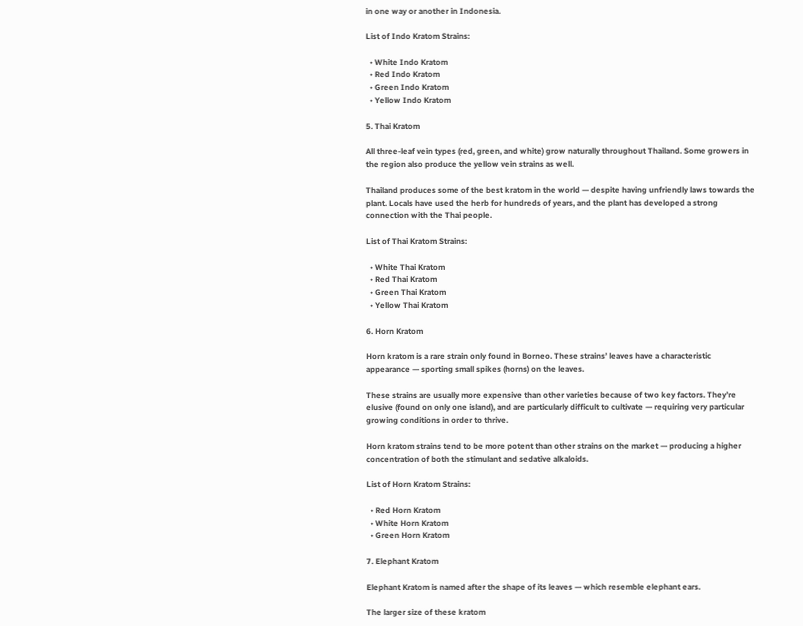in one way or another in Indonesia.

List of Indo Kratom Strains:

  • White Indo Kratom
  • Red Indo Kratom
  • Green Indo Kratom
  • Yellow Indo Kratom

5. Thai Kratom

All three-leaf vein types (red, green, and white) grow naturally throughout Thailand. Some growers in the region also produce the yellow vein strains as well.

Thailand produces some of the best kratom in the world — despite having unfriendly laws towards the plant. Locals have used the herb for hundreds of years, and the plant has developed a strong connection with the Thai people.

List of Thai Kratom Strains:

  • White Thai Kratom
  • Red Thai Kratom
  • Green Thai Kratom
  • Yellow Thai Kratom

6. Horn Kratom

Horn kratom is a rare strain only found in Borneo. These strains’ leaves have a characteristic appearance — sporting small spikes (horns) on the leaves.

These strains are usually more expensive than other varieties because of two key factors. They’re elusive (found on only one island), and are particularly difficult to cultivate — requiring very particular growing conditions in order to thrive.

Horn kratom strains tend to be more potent than other strains on the market — producing a higher concentration of both the stimulant and sedative alkaloids.

List of Horn Kratom Strains:

  • Red Horn Kratom
  • White Horn Kratom
  • Green Horn Kratom

7. Elephant Kratom

Elephant Kratom is named after the shape of its leaves — which resemble elephant ears.

The larger size of these kratom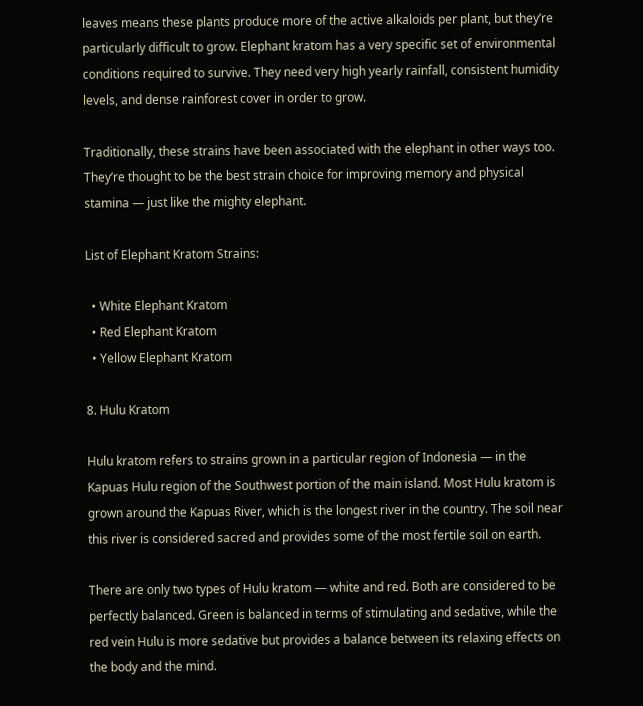leaves means these plants produce more of the active alkaloids per plant, but they’re particularly difficult to grow. Elephant kratom has a very specific set of environmental conditions required to survive. They need very high yearly rainfall, consistent humidity levels, and dense rainforest cover in order to grow.

Traditionally, these strains have been associated with the elephant in other ways too. They’re thought to be the best strain choice for improving memory and physical stamina — just like the mighty elephant.

List of Elephant Kratom Strains:

  • White Elephant Kratom
  • Red Elephant Kratom
  • Yellow Elephant Kratom

8. Hulu Kratom

Hulu kratom refers to strains grown in a particular region of Indonesia — in the Kapuas Hulu region of the Southwest portion of the main island. Most Hulu kratom is grown around the Kapuas River, which is the longest river in the country. The soil near this river is considered sacred and provides some of the most fertile soil on earth.

There are only two types of Hulu kratom — white and red. Both are considered to be perfectly balanced. Green is balanced in terms of stimulating and sedative, while the red vein Hulu is more sedative but provides a balance between its relaxing effects on the body and the mind.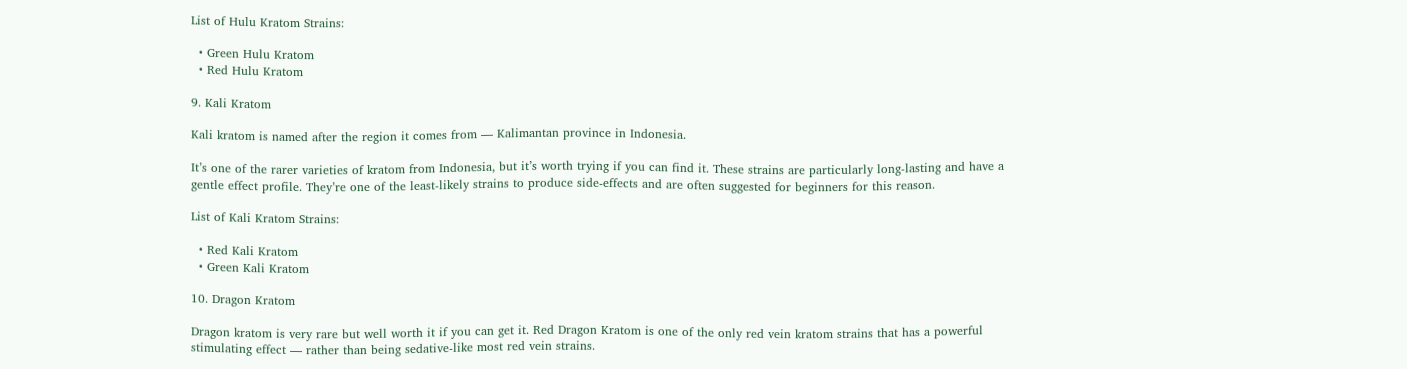List of Hulu Kratom Strains:

  • Green Hulu Kratom
  • Red Hulu Kratom

9. Kali Kratom

Kali kratom is named after the region it comes from — Kalimantan province in Indonesia.

It’s one of the rarer varieties of kratom from Indonesia, but it’s worth trying if you can find it. These strains are particularly long-lasting and have a gentle effect profile. They’re one of the least-likely strains to produce side-effects and are often suggested for beginners for this reason.

List of Kali Kratom Strains:

  • Red Kali Kratom
  • Green Kali Kratom

10. Dragon Kratom

Dragon kratom is very rare but well worth it if you can get it. Red Dragon Kratom is one of the only red vein kratom strains that has a powerful stimulating effect — rather than being sedative-like most red vein strains.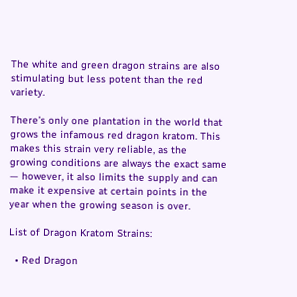The white and green dragon strains are also stimulating but less potent than the red variety.

There’s only one plantation in the world that grows the infamous red dragon kratom. This makes this strain very reliable, as the growing conditions are always the exact same — however, it also limits the supply and can make it expensive at certain points in the year when the growing season is over.

List of Dragon Kratom Strains:

  • Red Dragon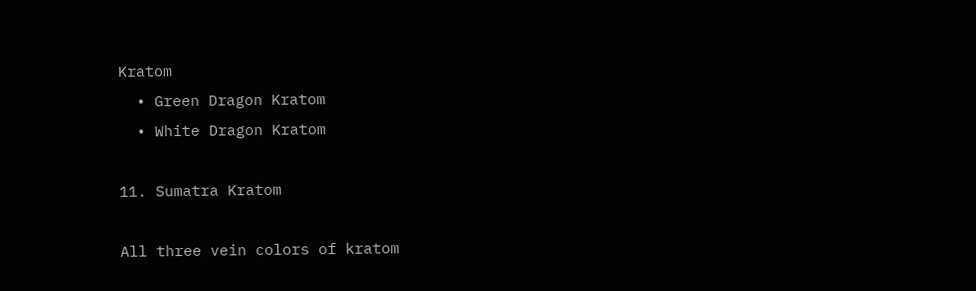Kratom
  • Green Dragon Kratom
  • White Dragon Kratom

11. Sumatra Kratom

All three vein colors of kratom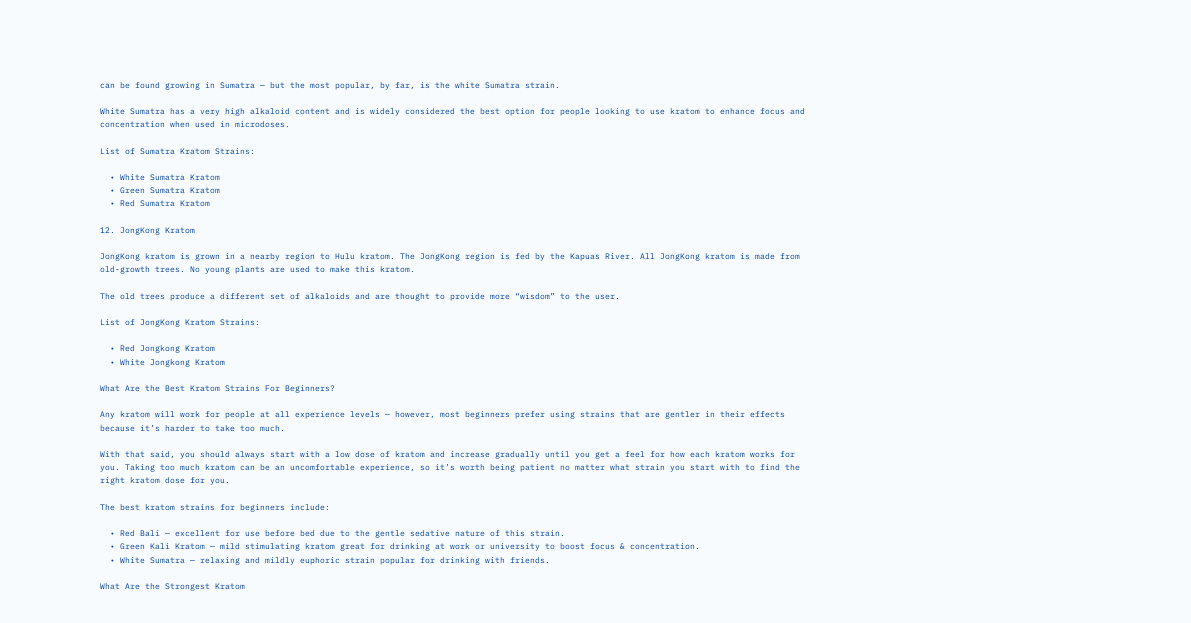can be found growing in Sumatra — but the most popular, by far, is the white Sumatra strain.

White Sumatra has a very high alkaloid content and is widely considered the best option for people looking to use kratom to enhance focus and concentration when used in microdoses.

List of Sumatra Kratom Strains:

  • White Sumatra Kratom
  • Green Sumatra Kratom
  • Red Sumatra Kratom

12. JongKong Kratom

JongKong kratom is grown in a nearby region to Hulu kratom. The JongKong region is fed by the Kapuas River. All JongKong kratom is made from old-growth trees. No young plants are used to make this kratom.

The old trees produce a different set of alkaloids and are thought to provide more “wisdom” to the user.

List of JongKong Kratom Strains:

  • Red Jongkong Kratom
  • White Jongkong Kratom

What Are the Best Kratom Strains For Beginners?

Any kratom will work for people at all experience levels — however, most beginners prefer using strains that are gentler in their effects because it’s harder to take too much.

With that said, you should always start with a low dose of kratom and increase gradually until you get a feel for how each kratom works for you. Taking too much kratom can be an uncomfortable experience, so it’s worth being patient no matter what strain you start with to find the right kratom dose for you.

The best kratom strains for beginners include:

  • Red Bali — excellent for use before bed due to the gentle sedative nature of this strain.
  • Green Kali Kratom — mild stimulating kratom great for drinking at work or university to boost focus & concentration.
  • White Sumatra — relaxing and mildly euphoric strain popular for drinking with friends.

What Are the Strongest Kratom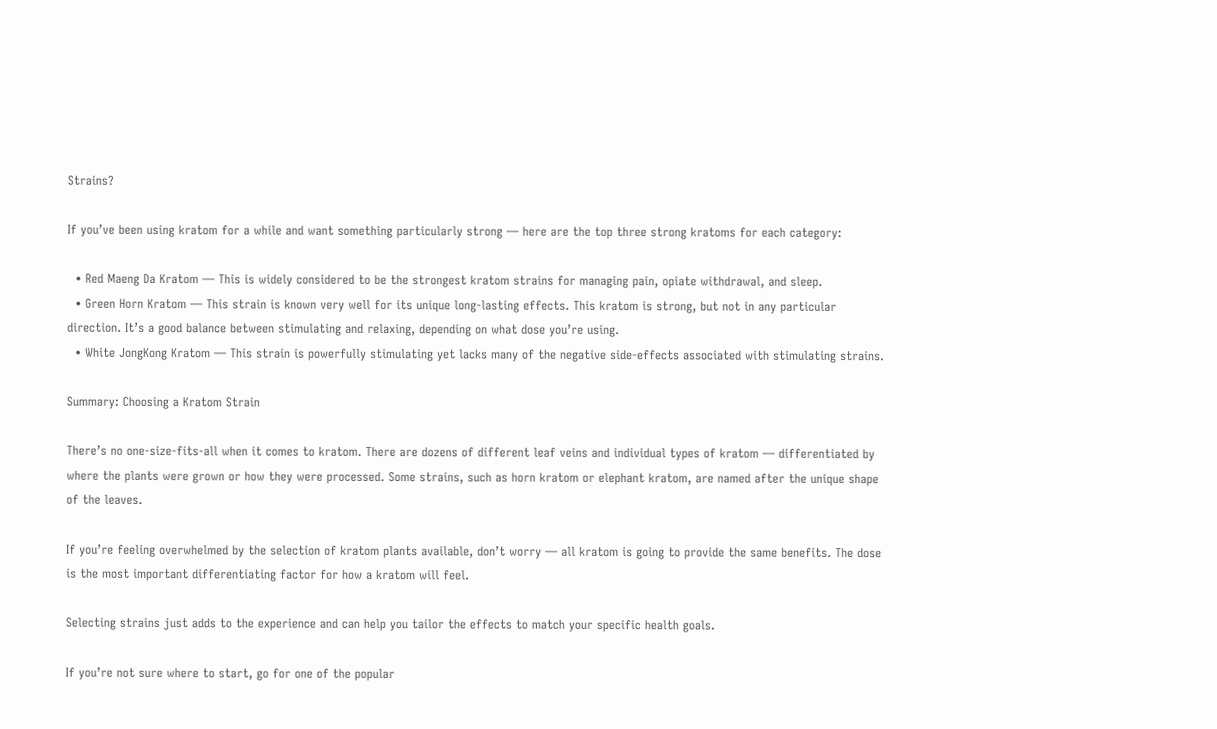Strains?

If you’ve been using kratom for a while and want something particularly strong — here are the top three strong kratoms for each category:

  • Red Maeng Da Kratom — This is widely considered to be the strongest kratom strains for managing pain, opiate withdrawal, and sleep.
  • Green Horn Kratom — This strain is known very well for its unique long-lasting effects. This kratom is strong, but not in any particular direction. It’s a good balance between stimulating and relaxing, depending on what dose you’re using.
  • White JongKong Kratom — This strain is powerfully stimulating yet lacks many of the negative side-effects associated with stimulating strains.

Summary: Choosing a Kratom Strain

There’s no one-size-fits-all when it comes to kratom. There are dozens of different leaf veins and individual types of kratom — differentiated by where the plants were grown or how they were processed. Some strains, such as horn kratom or elephant kratom, are named after the unique shape of the leaves.

If you’re feeling overwhelmed by the selection of kratom plants available, don’t worry — all kratom is going to provide the same benefits. The dose is the most important differentiating factor for how a kratom will feel.

Selecting strains just adds to the experience and can help you tailor the effects to match your specific health goals.

If you’re not sure where to start, go for one of the popular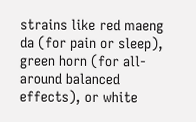strains like red maeng da (for pain or sleep), green horn (for all-around balanced effects), or white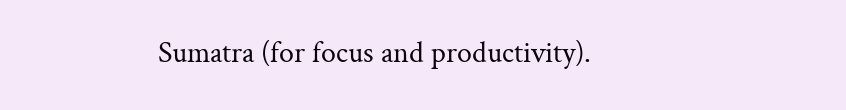Sumatra (for focus and productivity).